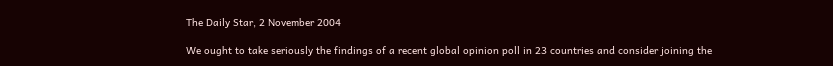The Daily Star, 2 November 2004

We ought to take seriously the findings of a recent global opinion poll in 23 countries and consider joining the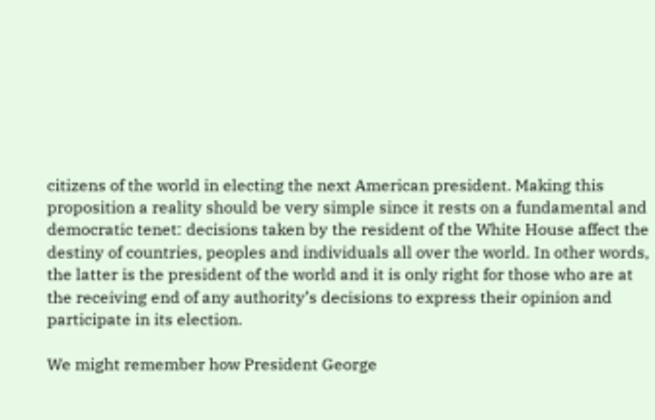citizens of the world in electing the next American president. Making this proposition a reality should be very simple since it rests on a fundamental and democratic tenet: decisions taken by the resident of the White House affect the destiny of countries, peoples and individuals all over the world. In other words, the latter is the president of the world and it is only right for those who are at the receiving end of any authority’s decisions to express their opinion and participate in its election.

We might remember how President George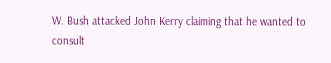W. Bush attacked John Kerry claiming that he wanted to consult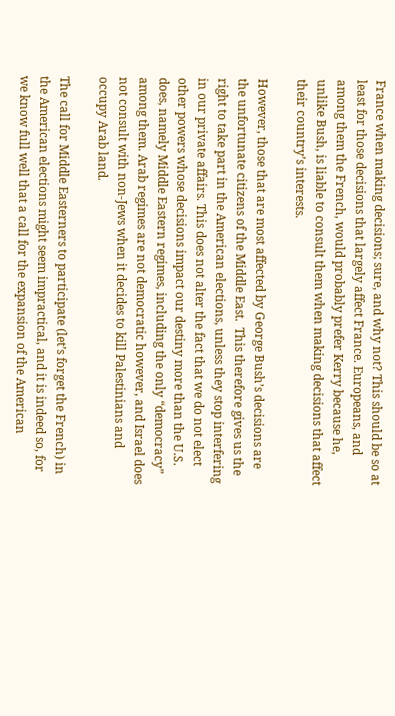France when making decisions; sure, and why not? This should be so at least for those decisions that largely affect France. Europeans, and among them the French, would probably prefer Kerry because he, unlike Bush, is liable to consult them when making decisions that affect their country’s interests.

However, those that are most affected by George Bush’s decisions are the unfortunate citizens of the Middle East.  This therefore gives us the right to take part in the American elections, unless they stop interfering in our private affairs. This does not alter the fact that we do not elect other powers whose decisions impact our destiny more than the U.S. does, namely Middle Eastern regimes, including the only “democracy” among them. Arab regimes are not democratic however, and Israel does not consult with non-Jews when it decides to kill Palestinians and occupy Arab land.

The call for Middle Easterners to participate (let’s forget the French) in the American elections might seem impractical, and it is indeed so, for we know full well that a call for the expansion of the American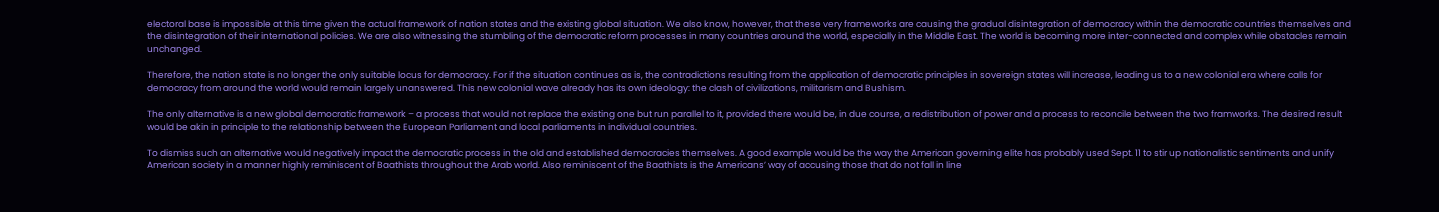electoral base is impossible at this time given the actual framework of nation states and the existing global situation. We also know, however, that these very frameworks are causing the gradual disintegration of democracy within the democratic countries themselves and the disintegration of their international policies. We are also witnessing the stumbling of the democratic reform processes in many countries around the world, especially in the Middle East. The world is becoming more inter-connected and complex while obstacles remain unchanged.

Therefore, the nation state is no longer the only suitable locus for democracy. For if the situation continues as is, the contradictions resulting from the application of democratic principles in sovereign states will increase, leading us to a new colonial era where calls for democracy from around the world would remain largely unanswered. This new colonial wave already has its own ideology: the clash of civilizations, militarism and Bushism.

The only alternative is a new global democratic framework – a process that would not replace the existing one but run parallel to it, provided there would be, in due course, a redistribution of power and a process to reconcile between the two framworks. The desired result would be akin in principle to the relationship between the European Parliament and local parliaments in individual countries.

To dismiss such an alternative would negatively impact the democratic process in the old and established democracies themselves. A good example would be the way the American governing elite has probably used Sept. 11 to stir up nationalistic sentiments and unify American society in a manner highly reminiscent of Baathists throughout the Arab world. Also reminiscent of the Baathists is the Americans’ way of accusing those that do not fall in line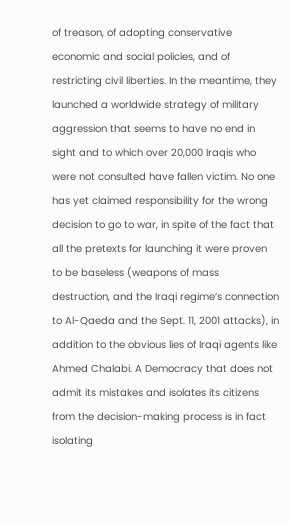of treason, of adopting conservative economic and social policies, and of restricting civil liberties. In the meantime, they launched a worldwide strategy of military aggression that seems to have no end in sight and to which over 20,000 Iraqis who were not consulted have fallen victim. No one has yet claimed responsibility for the wrong decision to go to war, in spite of the fact that all the pretexts for launching it were proven to be baseless (weapons of mass destruction, and the Iraqi regime’s connection to Al-Qaeda and the Sept. 11, 2001 attacks), in addition to the obvious lies of Iraqi agents like Ahmed Chalabi. A Democracy that does not admit its mistakes and isolates its citizens from the decision-making process is in fact isolating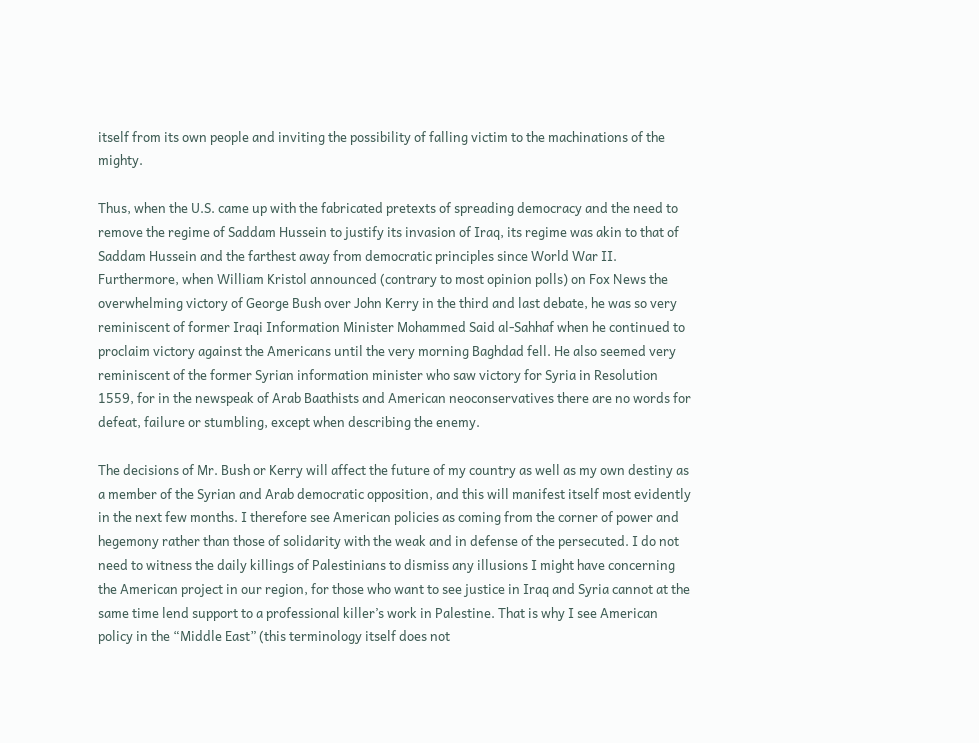itself from its own people and inviting the possibility of falling victim to the machinations of the mighty.

Thus, when the U.S. came up with the fabricated pretexts of spreading democracy and the need to remove the regime of Saddam Hussein to justify its invasion of Iraq, its regime was akin to that of Saddam Hussein and the farthest away from democratic principles since World War II. Furthermore, when William Kristol announced (contrary to most opinion polls) on Fox News the overwhelming victory of George Bush over John Kerry in the third and last debate, he was so very reminiscent of former Iraqi Information Minister Mohammed Said al-Sahhaf when he continued to proclaim victory against the Americans until the very morning Baghdad fell. He also seemed very reminiscent of the former Syrian information minister who saw victory for Syria in Resolution 1559, for in the newspeak of Arab Baathists and American neoconservatives there are no words for defeat, failure or stumbling, except when describing the enemy.

The decisions of Mr. Bush or Kerry will affect the future of my country as well as my own destiny as a member of the Syrian and Arab democratic opposition, and this will manifest itself most evidently in the next few months. I therefore see American policies as coming from the corner of power and hegemony rather than those of solidarity with the weak and in defense of the persecuted. I do not need to witness the daily killings of Palestinians to dismiss any illusions I might have concerning the American project in our region, for those who want to see justice in Iraq and Syria cannot at the same time lend support to a professional killer’s work in Palestine. That is why I see American policy in the “Middle East” (this terminology itself does not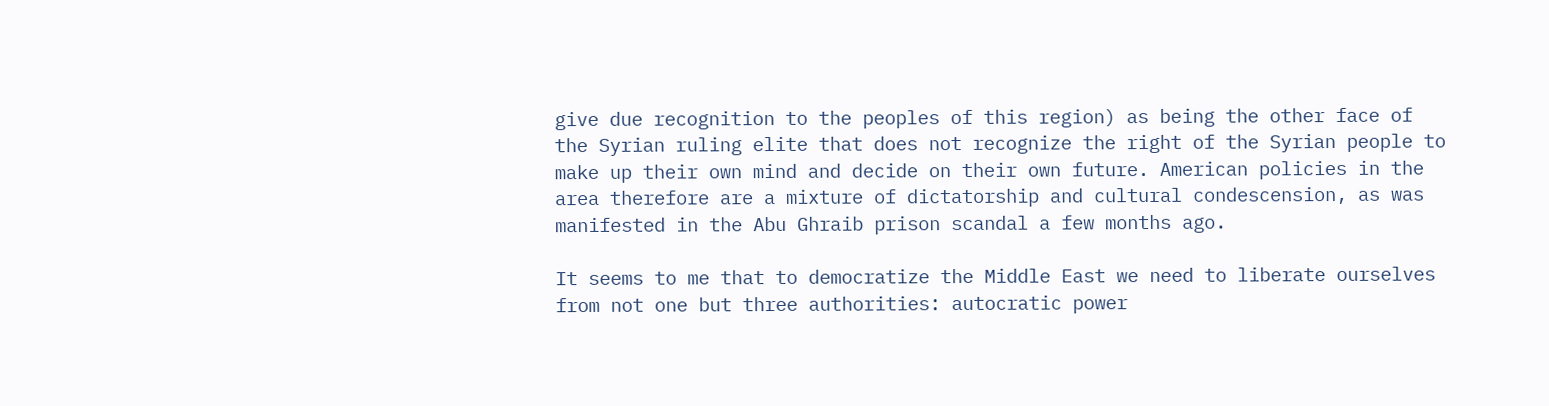give due recognition to the peoples of this region) as being the other face of the Syrian ruling elite that does not recognize the right of the Syrian people to make up their own mind and decide on their own future. American policies in the area therefore are a mixture of dictatorship and cultural condescension, as was manifested in the Abu Ghraib prison scandal a few months ago.

It seems to me that to democratize the Middle East we need to liberate ourselves from not one but three authorities: autocratic power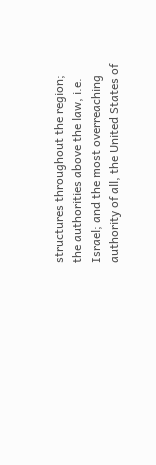structures throughout the region; the authorities above the law, i.e. Israel; and the most overreaching authority of all, the United States of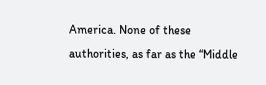America. None of these authorities, as far as the “Middle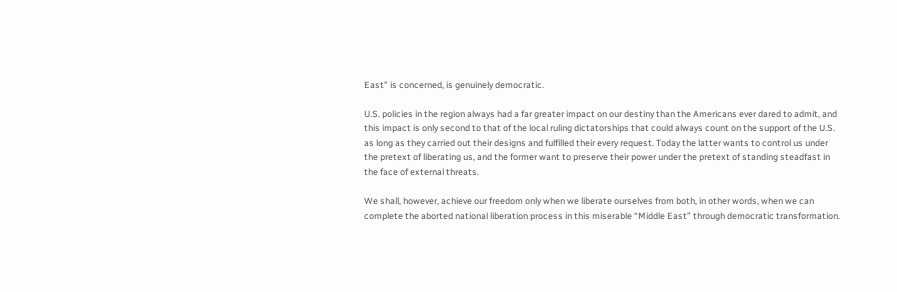East” is concerned, is genuinely democratic.

U.S. policies in the region always had a far greater impact on our destiny than the Americans ever dared to admit, and this impact is only second to that of the local ruling dictatorships that could always count on the support of the U.S. as long as they carried out their designs and fulfilled their every request. Today the latter wants to control us under the pretext of liberating us, and the former want to preserve their power under the pretext of standing steadfast in the face of external threats.

We shall, however, achieve our freedom only when we liberate ourselves from both, in other words, when we can complete the aborted national liberation process in this miserable “Middle East” through democratic transformation.